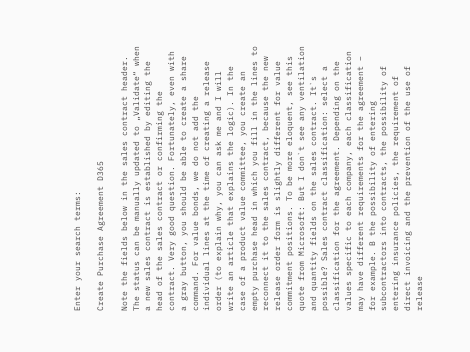Enter your search terms:

Create Purchase Agreement D365

Note the fields below in the sales contract header. The status can be manually updated to „Validate“ when a new sales contract is established by editing the head of the sales contract or confirming the contract. Very good question. Fortunately, even with a gray button, you should be able to create a share command. For value bonds, we do not add the individual lines at the time of creating a release order (to explain why, you can ask me and I will write an article that explains the logic). In the case of a product value committee, you create an empty purchase head in which you fill in the lines to reconnect it to the sales contract, because the new release order form is slightly different for value commitment positions. To be more eloquent, see this quote from Microsoft: But I don`t see any ventilation and quantity fields on the sales contract. It`s possible? Sales contract classification: select a classification for the agreement. Depending on the values specific to each company, each classification may have different requirements for the agreement – for example. B the possibility of entering subcontractors into contracts, the possibility of entering insurance policies, the requirement of direct invoicing and the prevention of the use of release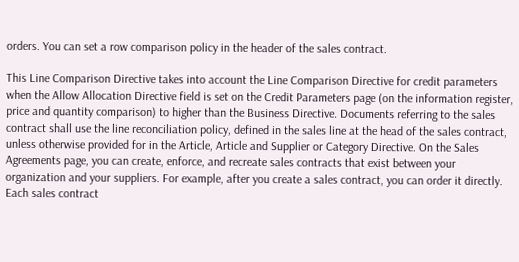orders. You can set a row comparison policy in the header of the sales contract.

This Line Comparison Directive takes into account the Line Comparison Directive for credit parameters when the Allow Allocation Directive field is set on the Credit Parameters page (on the information register, price and quantity comparison) to higher than the Business Directive. Documents referring to the sales contract shall use the line reconciliation policy, defined in the sales line at the head of the sales contract, unless otherwise provided for in the Article, Article and Supplier or Category Directive. On the Sales Agreements page, you can create, enforce, and recreate sales contracts that exist between your organization and your suppliers. For example, after you create a sales contract, you can order it directly. Each sales contract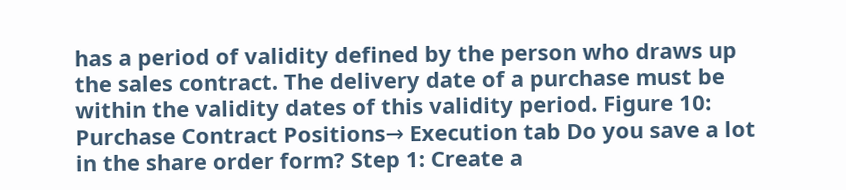has a period of validity defined by the person who draws up the sales contract. The delivery date of a purchase must be within the validity dates of this validity period. Figure 10: Purchase Contract Positions→ Execution tab Do you save a lot in the share order form? Step 1: Create a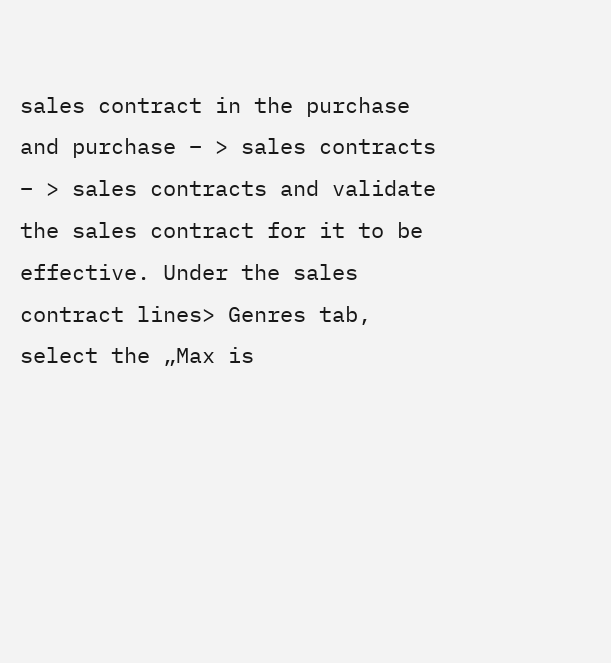sales contract in the purchase and purchase – > sales contracts – > sales contracts and validate the sales contract for it to be effective. Under the sales contract lines> Genres tab, select the „Max is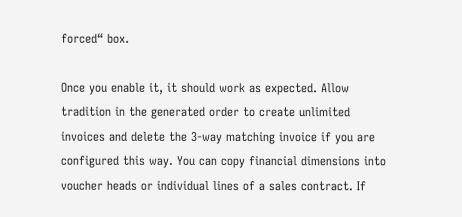forced“ box.

Once you enable it, it should work as expected. Allow tradition in the generated order to create unlimited invoices and delete the 3-way matching invoice if you are configured this way. You can copy financial dimensions into voucher heads or individual lines of a sales contract. If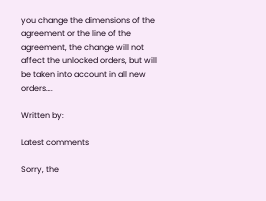you change the dimensions of the agreement or the line of the agreement, the change will not affect the unlocked orders, but will be taken into account in all new orders….

Written by:

Latest comments

Sorry, the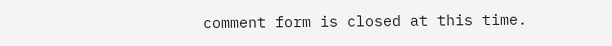comment form is closed at this time.